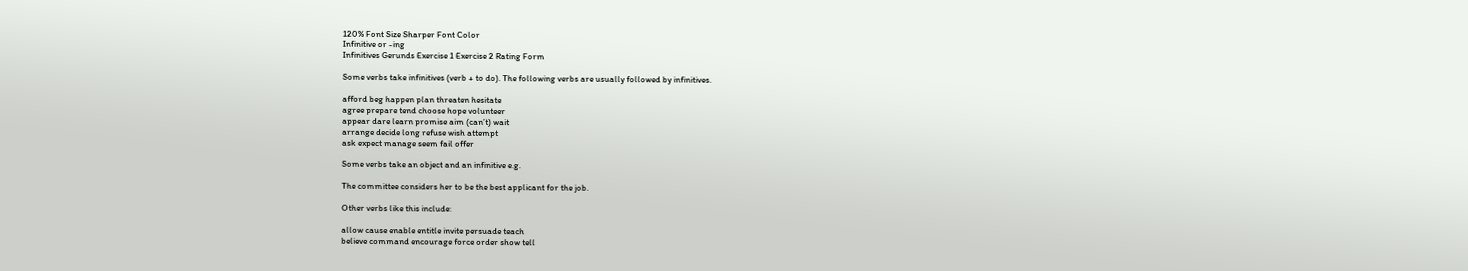120% Font Size Sharper Font Color
Infinitive or -ing
Infinitives Gerunds Exercise 1 Exercise 2 Rating Form

Some verbs take infinitives (verb + to do). The following verbs are usually followed by infinitives.

afford beg happen plan threaten hesitate
agree prepare tend choose hope volunteer
appear dare learn promise aim (can’t) wait
arrange decide long refuse wish attempt
ask expect manage seem fail offer

Some verbs take an object and an infinitive e.g.

The committee considers her to be the best applicant for the job.

Other verbs like this include:

allow cause enable entitle invite persuade teach
believe command encourage force order show tell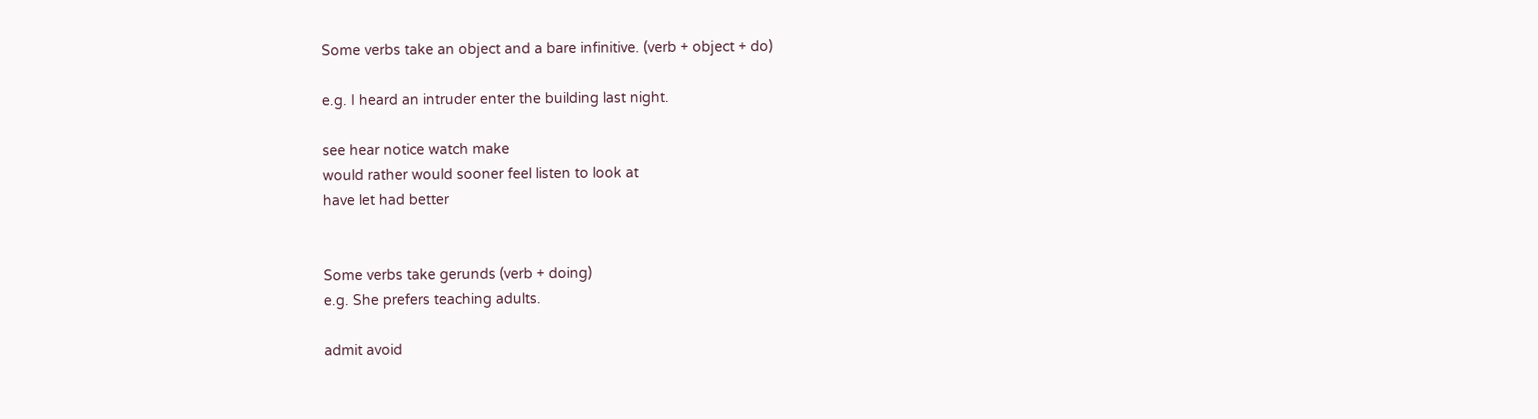Some verbs take an object and a bare infinitive. (verb + object + do)

e.g. I heard an intruder enter the building last night.

see hear notice watch make
would rather would sooner feel listen to look at
have let had better


Some verbs take gerunds (verb + doing)
e.g. She prefers teaching adults.

admit avoid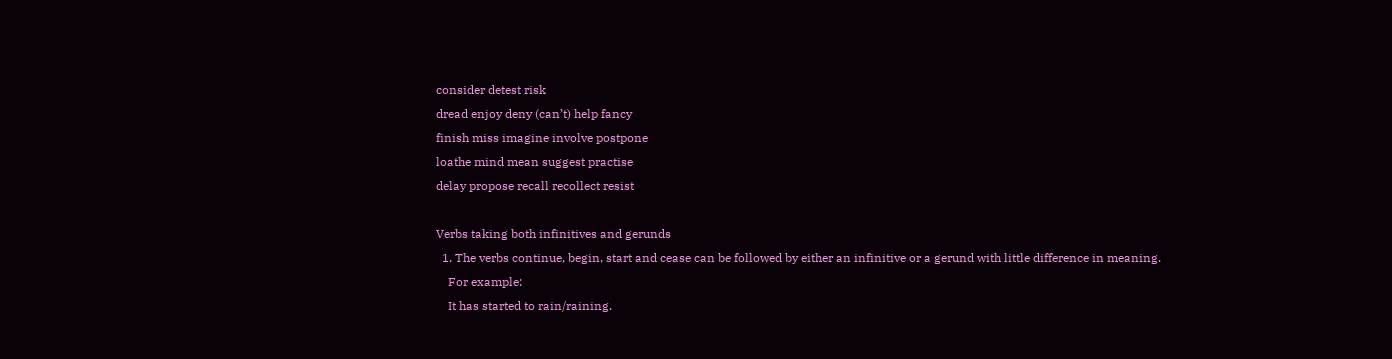consider detest risk
dread enjoy deny (can’t) help fancy
finish miss imagine involve postpone
loathe mind mean suggest practise
delay propose recall recollect resist

Verbs taking both infinitives and gerunds
  1. The verbs continue, begin, start and cease can be followed by either an infinitive or a gerund with little difference in meaning.
    For example:
    It has started to rain/raining.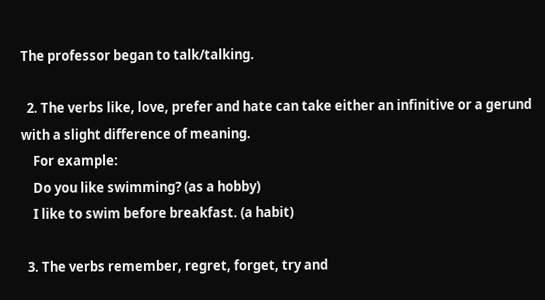The professor began to talk/talking.

  2. The verbs like, love, prefer and hate can take either an infinitive or a gerund with a slight difference of meaning.
    For example:
    Do you like swimming? (as a hobby)
    I like to swim before breakfast. (a habit)

  3. The verbs remember, regret, forget, try and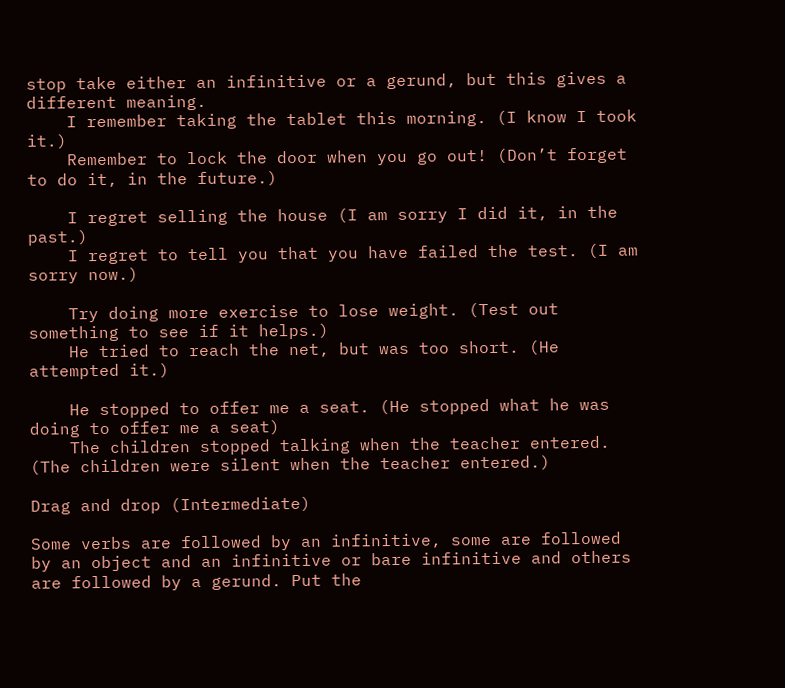stop take either an infinitive or a gerund, but this gives a different meaning.
    I remember taking the tablet this morning. (I know I took it.)
    Remember to lock the door when you go out! (Don’t forget to do it, in the future.)

    I regret selling the house (I am sorry I did it, in the past.)
    I regret to tell you that you have failed the test. (I am sorry now.)

    Try doing more exercise to lose weight. (Test out something to see if it helps.)
    He tried to reach the net, but was too short. (He attempted it.)

    He stopped to offer me a seat. (He stopped what he was doing to offer me a seat)
    The children stopped talking when the teacher entered. (The children were silent when the teacher entered.)

Drag and drop (Intermediate)

Some verbs are followed by an infinitive, some are followed by an object and an infinitive or bare infinitive and others are followed by a gerund. Put the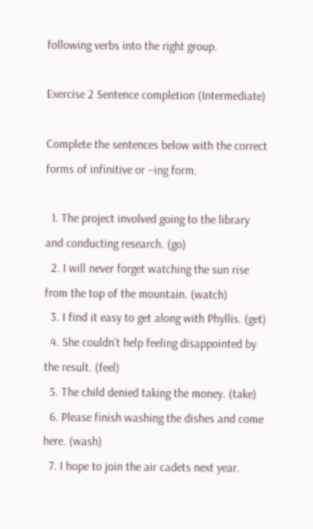following verbs into the right group.

Exercise 2 Sentence completion (Intermediate)

Complete the sentences below with the correct forms of infinitive or –ing form.

  1. The project involved going to the library and conducting research. (go)
  2. I will never forget watching the sun rise from the top of the mountain. (watch)
  3. I find it easy to get along with Phyllis. (get)
  4. She couldn’t help feeling disappointed by the result. (feel)
  5. The child denied taking the money. (take)
  6. Please finish washing the dishes and come here. (wash)
  7. I hope to join the air cadets next year.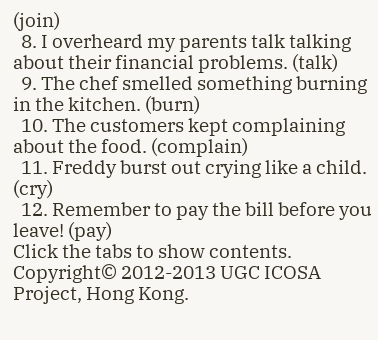(join)
  8. I overheard my parents talk talking about their financial problems. (talk)
  9. The chef smelled something burning in the kitchen. (burn)
  10. The customers kept complaining about the food. (complain)
  11. Freddy burst out crying like a child. (cry)
  12. Remember to pay the bill before you leave! (pay)
Click the tabs to show contents.
Copyright© 2012-2013 UGC ICOSA Project, Hong Kong.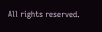All rights reserved.